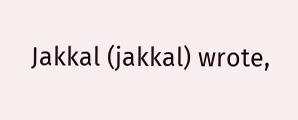Jakkal (jakkal) wrote,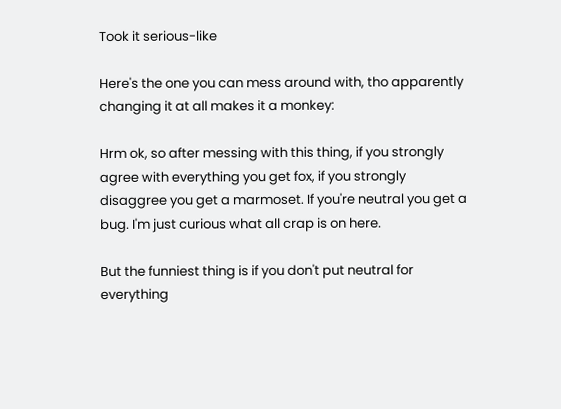Took it serious-like

Here's the one you can mess around with, tho apparently changing it at all makes it a monkey:

Hrm ok, so after messing with this thing, if you strongly agree with everything you get fox, if you strongly disaggree you get a marmoset. If you're neutral you get a bug. I'm just curious what all crap is on here.

But the funniest thing is if you don't put neutral for everything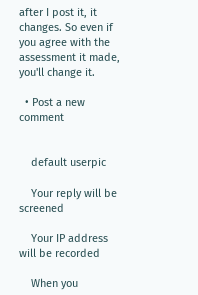after I post it, it changes. So even if you agree with the assessment it made, you'll change it.

  • Post a new comment


    default userpic

    Your reply will be screened

    Your IP address will be recorded

    When you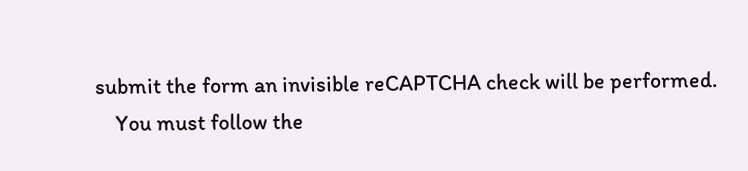submit the form an invisible reCAPTCHA check will be performed.
    You must follow the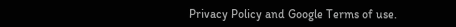Privacy Policy and Google Terms of use.